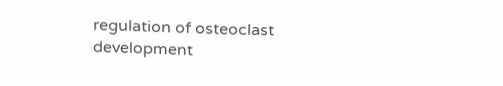regulation of osteoclast development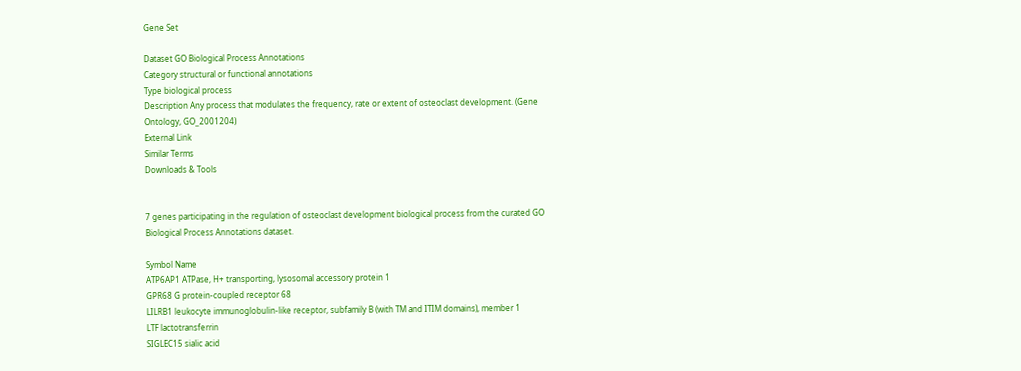Gene Set

Dataset GO Biological Process Annotations
Category structural or functional annotations
Type biological process
Description Any process that modulates the frequency, rate or extent of osteoclast development. (Gene Ontology, GO_2001204)
External Link
Similar Terms
Downloads & Tools


7 genes participating in the regulation of osteoclast development biological process from the curated GO Biological Process Annotations dataset.

Symbol Name
ATP6AP1 ATPase, H+ transporting, lysosomal accessory protein 1
GPR68 G protein-coupled receptor 68
LILRB1 leukocyte immunoglobulin-like receptor, subfamily B (with TM and ITIM domains), member 1
LTF lactotransferrin
SIGLEC15 sialic acid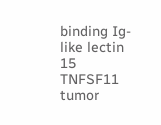binding Ig-like lectin 15
TNFSF11 tumor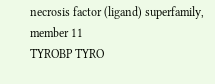necrosis factor (ligand) superfamily, member 11
TYROBP TYRO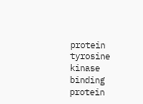protein tyrosine kinase binding protein